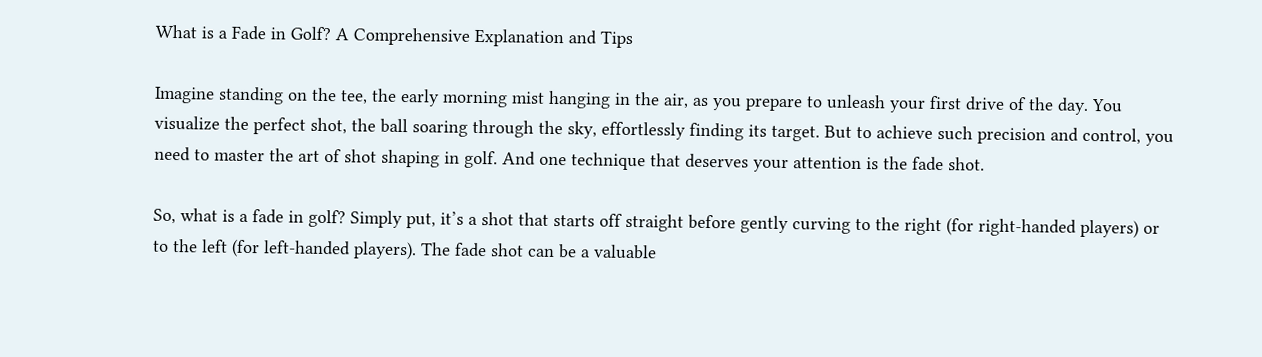What is a Fade in Golf? A Comprehensive Explanation and Tips

Imagine standing on the tee, the early morning mist hanging in the air, as you prepare to unleash your first drive of the day. You visualize the perfect shot, the ball soaring through the sky, effortlessly finding its target. But to achieve such precision and control, you need to master the art of shot shaping in golf. And one technique that deserves your attention is the fade shot.

So, what is a fade in golf? Simply put, it’s a shot that starts off straight before gently curving to the right (for right-handed players) or to the left (for left-handed players). The fade shot can be a valuable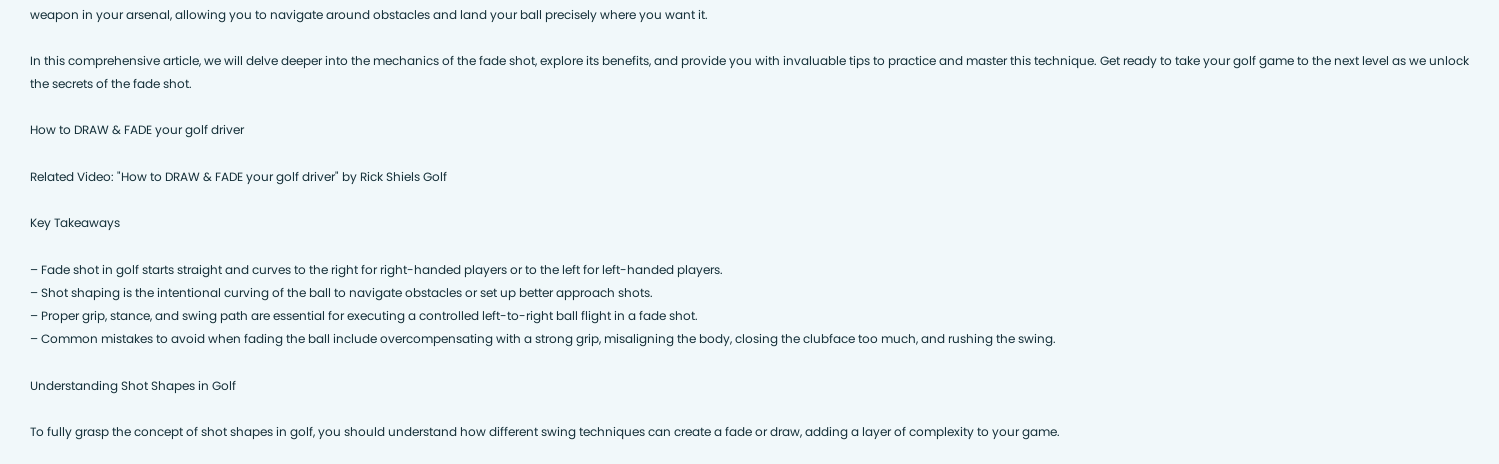weapon in your arsenal, allowing you to navigate around obstacles and land your ball precisely where you want it.

In this comprehensive article, we will delve deeper into the mechanics of the fade shot, explore its benefits, and provide you with invaluable tips to practice and master this technique. Get ready to take your golf game to the next level as we unlock the secrets of the fade shot.

How to DRAW & FADE your golf driver

Related Video: "How to DRAW & FADE your golf driver" by Rick Shiels Golf

Key Takeaways

– Fade shot in golf starts straight and curves to the right for right-handed players or to the left for left-handed players.
– Shot shaping is the intentional curving of the ball to navigate obstacles or set up better approach shots.
– Proper grip, stance, and swing path are essential for executing a controlled left-to-right ball flight in a fade shot.
– Common mistakes to avoid when fading the ball include overcompensating with a strong grip, misaligning the body, closing the clubface too much, and rushing the swing.

Understanding Shot Shapes in Golf

To fully grasp the concept of shot shapes in golf, you should understand how different swing techniques can create a fade or draw, adding a layer of complexity to your game.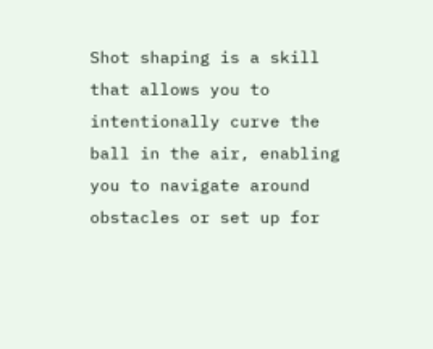Shot shaping is a skill that allows you to intentionally curve the ball in the air, enabling you to navigate around obstacles or set up for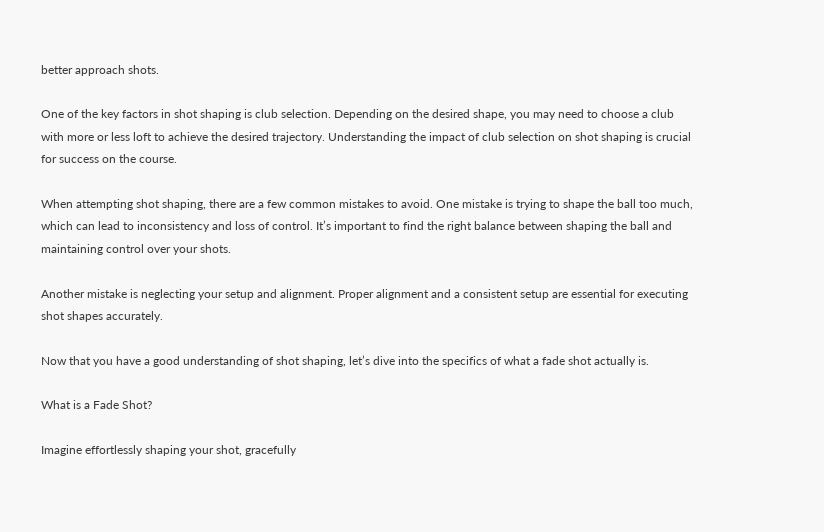better approach shots.

One of the key factors in shot shaping is club selection. Depending on the desired shape, you may need to choose a club with more or less loft to achieve the desired trajectory. Understanding the impact of club selection on shot shaping is crucial for success on the course.

When attempting shot shaping, there are a few common mistakes to avoid. One mistake is trying to shape the ball too much, which can lead to inconsistency and loss of control. It’s important to find the right balance between shaping the ball and maintaining control over your shots.

Another mistake is neglecting your setup and alignment. Proper alignment and a consistent setup are essential for executing shot shapes accurately.

Now that you have a good understanding of shot shaping, let’s dive into the specifics of what a fade shot actually is.

What is a Fade Shot?

Imagine effortlessly shaping your shot, gracefully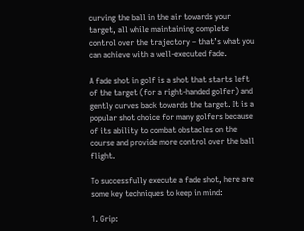curving the ball in the air towards your target, all while maintaining complete control over the trajectory – that’s what you can achieve with a well-executed fade.

A fade shot in golf is a shot that starts left of the target (for a right-handed golfer) and gently curves back towards the target. It is a popular shot choice for many golfers because of its ability to combat obstacles on the course and provide more control over the ball flight.

To successfully execute a fade shot, here are some key techniques to keep in mind:

1. Grip: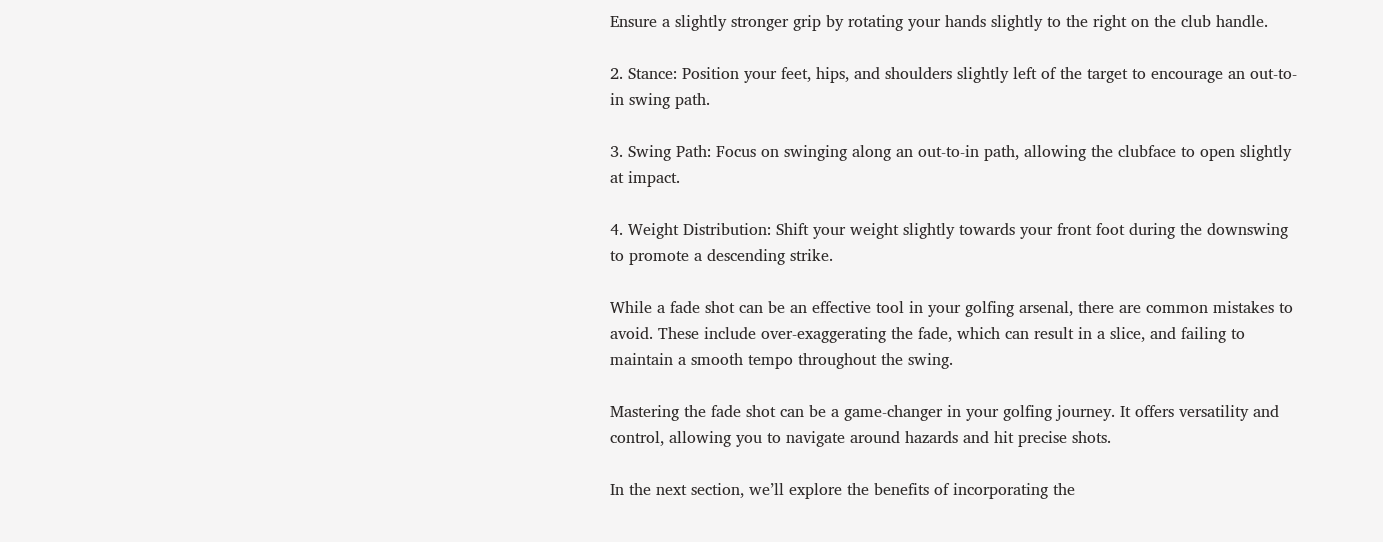Ensure a slightly stronger grip by rotating your hands slightly to the right on the club handle.

2. Stance: Position your feet, hips, and shoulders slightly left of the target to encourage an out-to-in swing path.

3. Swing Path: Focus on swinging along an out-to-in path, allowing the clubface to open slightly at impact.

4. Weight Distribution: Shift your weight slightly towards your front foot during the downswing to promote a descending strike.

While a fade shot can be an effective tool in your golfing arsenal, there are common mistakes to avoid. These include over-exaggerating the fade, which can result in a slice, and failing to maintain a smooth tempo throughout the swing.

Mastering the fade shot can be a game-changer in your golfing journey. It offers versatility and control, allowing you to navigate around hazards and hit precise shots.

In the next section, we’ll explore the benefits of incorporating the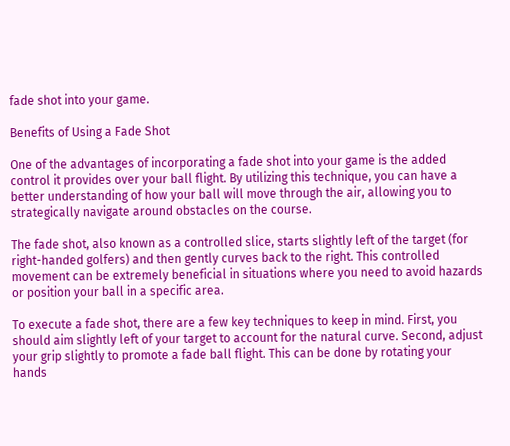fade shot into your game.

Benefits of Using a Fade Shot

One of the advantages of incorporating a fade shot into your game is the added control it provides over your ball flight. By utilizing this technique, you can have a better understanding of how your ball will move through the air, allowing you to strategically navigate around obstacles on the course.

The fade shot, also known as a controlled slice, starts slightly left of the target (for right-handed golfers) and then gently curves back to the right. This controlled movement can be extremely beneficial in situations where you need to avoid hazards or position your ball in a specific area.

To execute a fade shot, there are a few key techniques to keep in mind. First, you should aim slightly left of your target to account for the natural curve. Second, adjust your grip slightly to promote a fade ball flight. This can be done by rotating your hands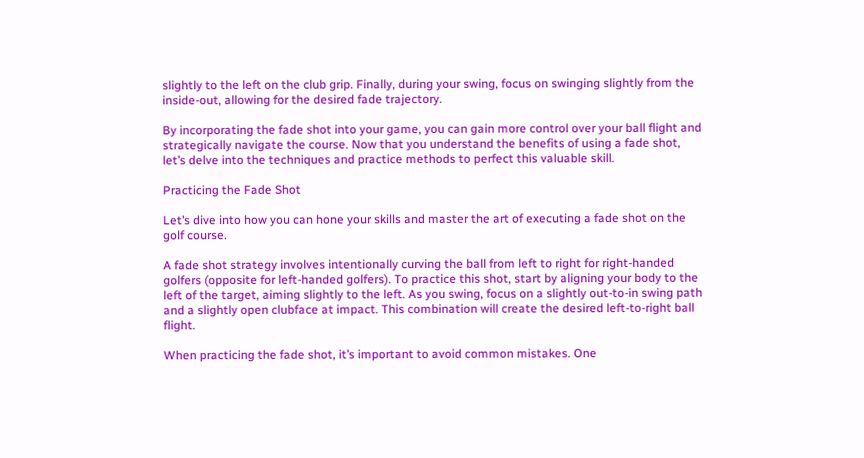slightly to the left on the club grip. Finally, during your swing, focus on swinging slightly from the inside-out, allowing for the desired fade trajectory.

By incorporating the fade shot into your game, you can gain more control over your ball flight and strategically navigate the course. Now that you understand the benefits of using a fade shot, let’s delve into the techniques and practice methods to perfect this valuable skill.

Practicing the Fade Shot

Let’s dive into how you can hone your skills and master the art of executing a fade shot on the golf course.

A fade shot strategy involves intentionally curving the ball from left to right for right-handed golfers (opposite for left-handed golfers). To practice this shot, start by aligning your body to the left of the target, aiming slightly to the left. As you swing, focus on a slightly out-to-in swing path and a slightly open clubface at impact. This combination will create the desired left-to-right ball flight.

When practicing the fade shot, it’s important to avoid common mistakes. One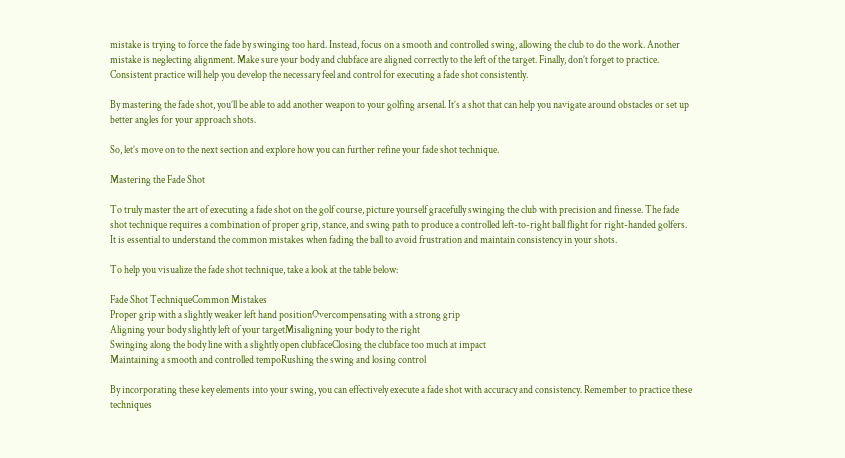mistake is trying to force the fade by swinging too hard. Instead, focus on a smooth and controlled swing, allowing the club to do the work. Another mistake is neglecting alignment. Make sure your body and clubface are aligned correctly to the left of the target. Finally, don’t forget to practice. Consistent practice will help you develop the necessary feel and control for executing a fade shot consistently.

By mastering the fade shot, you’ll be able to add another weapon to your golfing arsenal. It’s a shot that can help you navigate around obstacles or set up better angles for your approach shots.

So, let’s move on to the next section and explore how you can further refine your fade shot technique.

Mastering the Fade Shot

To truly master the art of executing a fade shot on the golf course, picture yourself gracefully swinging the club with precision and finesse. The fade shot technique requires a combination of proper grip, stance, and swing path to produce a controlled left-to-right ball flight for right-handed golfers. It is essential to understand the common mistakes when fading the ball to avoid frustration and maintain consistency in your shots.

To help you visualize the fade shot technique, take a look at the table below:

Fade Shot TechniqueCommon Mistakes
Proper grip with a slightly weaker left hand positionOvercompensating with a strong grip
Aligning your body slightly left of your targetMisaligning your body to the right
Swinging along the body line with a slightly open clubfaceClosing the clubface too much at impact
Maintaining a smooth and controlled tempoRushing the swing and losing control

By incorporating these key elements into your swing, you can effectively execute a fade shot with accuracy and consistency. Remember to practice these techniques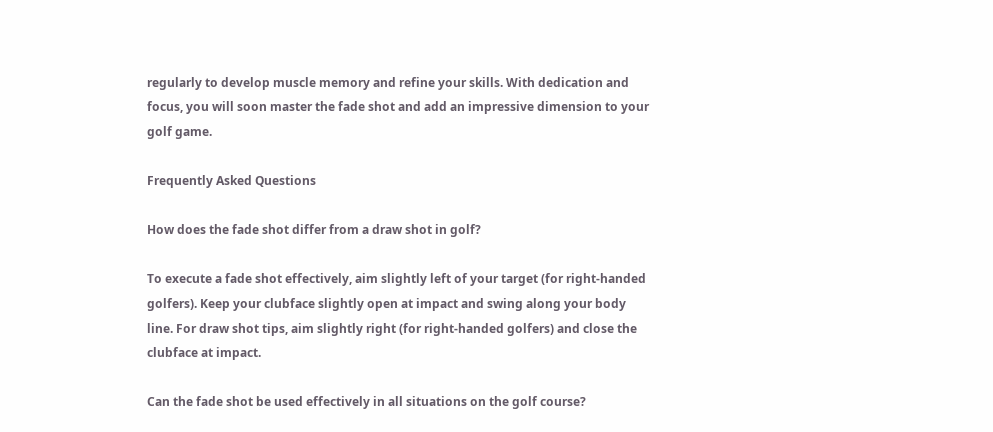regularly to develop muscle memory and refine your skills. With dedication and focus, you will soon master the fade shot and add an impressive dimension to your golf game.

Frequently Asked Questions

How does the fade shot differ from a draw shot in golf?

To execute a fade shot effectively, aim slightly left of your target (for right-handed golfers). Keep your clubface slightly open at impact and swing along your body line. For draw shot tips, aim slightly right (for right-handed golfers) and close the clubface at impact.

Can the fade shot be used effectively in all situations on the golf course?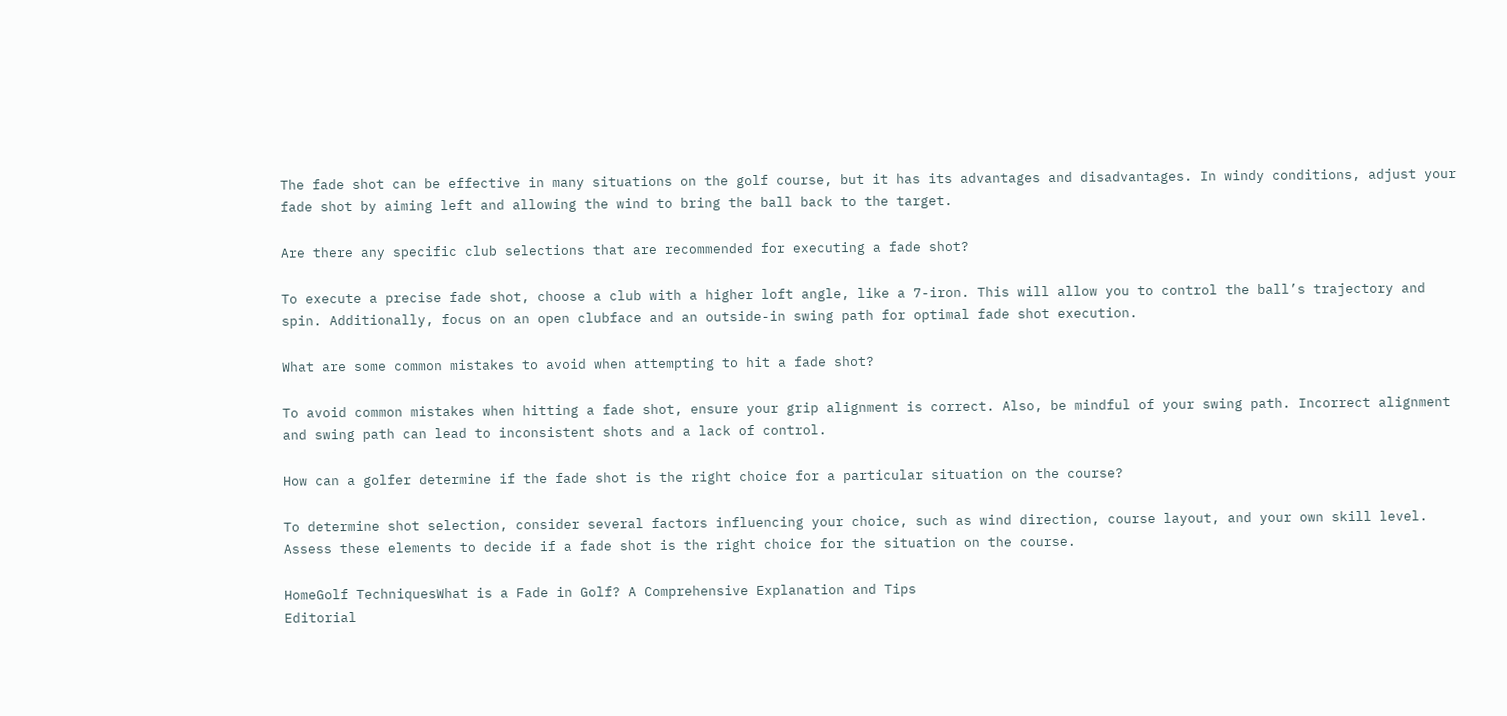The fade shot can be effective in many situations on the golf course, but it has its advantages and disadvantages. In windy conditions, adjust your fade shot by aiming left and allowing the wind to bring the ball back to the target.

Are there any specific club selections that are recommended for executing a fade shot?

To execute a precise fade shot, choose a club with a higher loft angle, like a 7-iron. This will allow you to control the ball’s trajectory and spin. Additionally, focus on an open clubface and an outside-in swing path for optimal fade shot execution.

What are some common mistakes to avoid when attempting to hit a fade shot?

To avoid common mistakes when hitting a fade shot, ensure your grip alignment is correct. Also, be mindful of your swing path. Incorrect alignment and swing path can lead to inconsistent shots and a lack of control.

How can a golfer determine if the fade shot is the right choice for a particular situation on the course?

To determine shot selection, consider several factors influencing your choice, such as wind direction, course layout, and your own skill level. Assess these elements to decide if a fade shot is the right choice for the situation on the course.

HomeGolf TechniquesWhat is a Fade in Golf? A Comprehensive Explanation and Tips
Editorial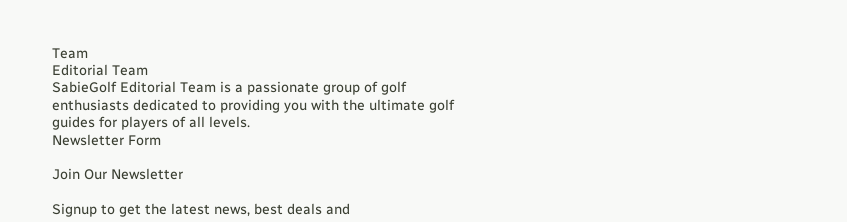Team
Editorial Team
SabieGolf Editorial Team is a passionate group of golf enthusiasts dedicated to providing you with the ultimate golf guides for players of all levels.
Newsletter Form

Join Our Newsletter

Signup to get the latest news, best deals and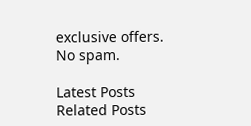exclusive offers. No spam.

Latest Posts
Related Posts